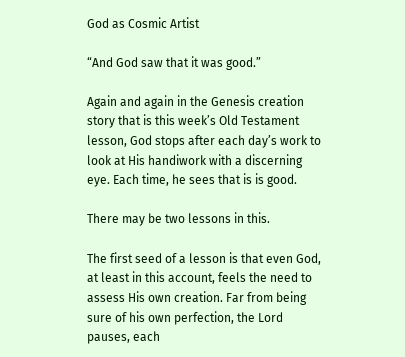God as Cosmic Artist

“And God saw that it was good.”

Again and again in the Genesis creation story that is this week’s Old Testament lesson, God stops after each day’s work to look at His handiwork with a discerning eye. Each time, he sees that is is good.

There may be two lessons in this.

The first seed of a lesson is that even God, at least in this account, feels the need to assess His own creation. Far from being sure of his own perfection, the Lord pauses, each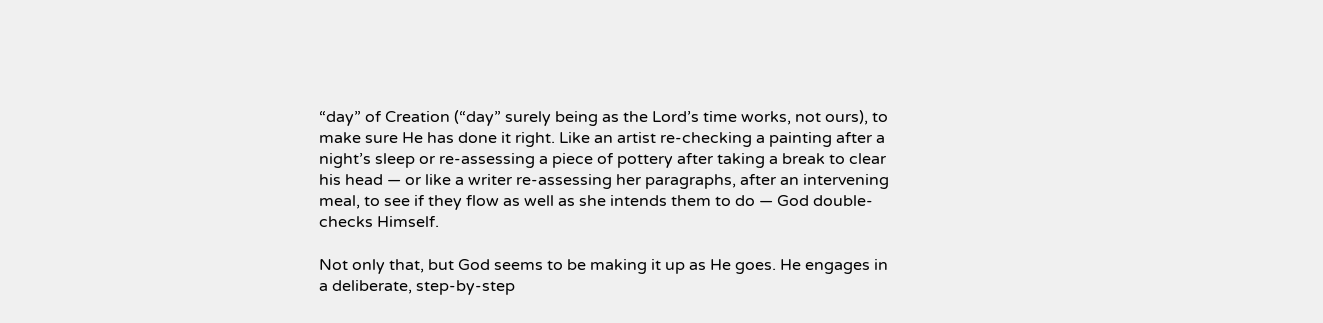“day” of Creation (“day” surely being as the Lord’s time works, not ours), to make sure He has done it right. Like an artist re-checking a painting after a night’s sleep or re-assessing a piece of pottery after taking a break to clear his head — or like a writer re-assessing her paragraphs, after an intervening meal, to see if they flow as well as she intends them to do — God double-checks Himself.

Not only that, but God seems to be making it up as He goes. He engages in a deliberate, step-by-step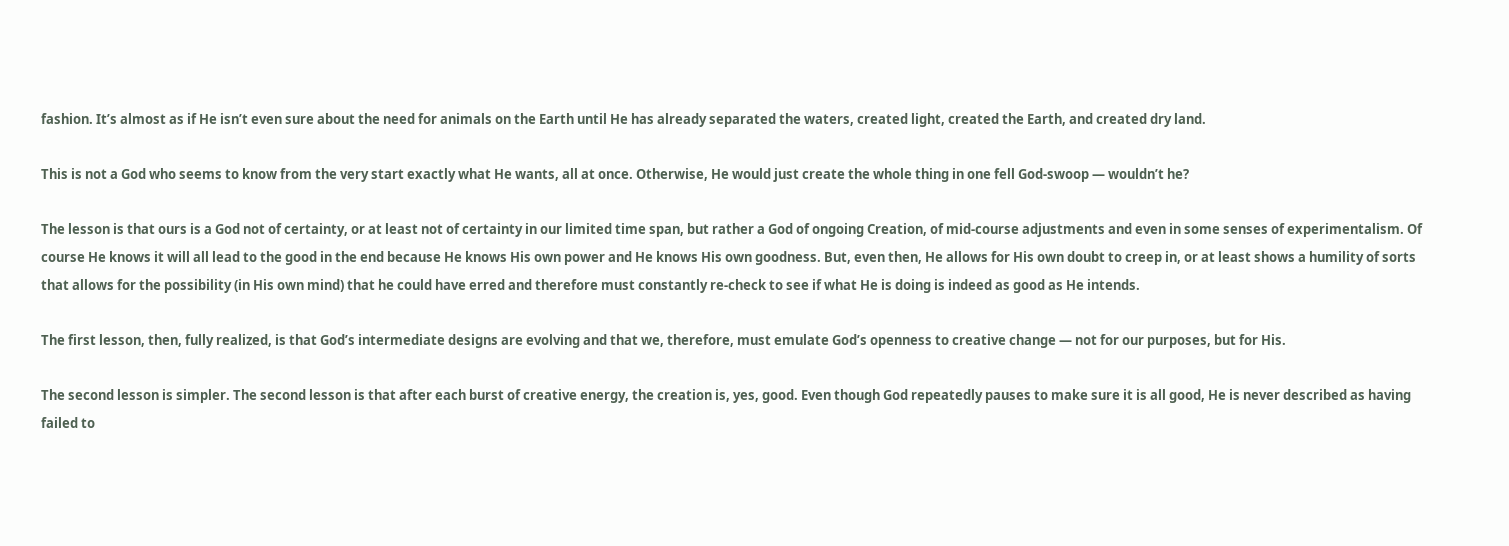fashion. It’s almost as if He isn’t even sure about the need for animals on the Earth until He has already separated the waters, created light, created the Earth, and created dry land.

This is not a God who seems to know from the very start exactly what He wants, all at once. Otherwise, He would just create the whole thing in one fell God-swoop — wouldn’t he?

The lesson is that ours is a God not of certainty, or at least not of certainty in our limited time span, but rather a God of ongoing Creation, of mid-course adjustments and even in some senses of experimentalism. Of course He knows it will all lead to the good in the end because He knows His own power and He knows His own goodness. But, even then, He allows for His own doubt to creep in, or at least shows a humility of sorts that allows for the possibility (in His own mind) that he could have erred and therefore must constantly re-check to see if what He is doing is indeed as good as He intends.

The first lesson, then, fully realized, is that God’s intermediate designs are evolving and that we, therefore, must emulate God’s openness to creative change — not for our purposes, but for His.

The second lesson is simpler. The second lesson is that after each burst of creative energy, the creation is, yes, good. Even though God repeatedly pauses to make sure it is all good, He is never described as having failed to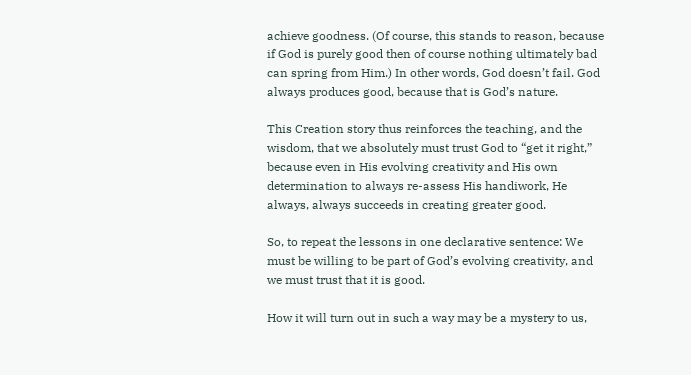achieve goodness. (Of course, this stands to reason, because if God is purely good then of course nothing ultimately bad can spring from Him.) In other words, God doesn’t fail. God always produces good, because that is God’s nature.

This Creation story thus reinforces the teaching, and the wisdom, that we absolutely must trust God to “get it right,” because even in His evolving creativity and His own determination to always re-assess His handiwork, He always, always succeeds in creating greater good.

So, to repeat the lessons in one declarative sentence: We must be willing to be part of God’s evolving creativity, and we must trust that it is good.

How it will turn out in such a way may be a mystery to us,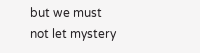but we must not let mystery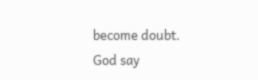become doubt. God say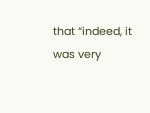that “indeed, it was very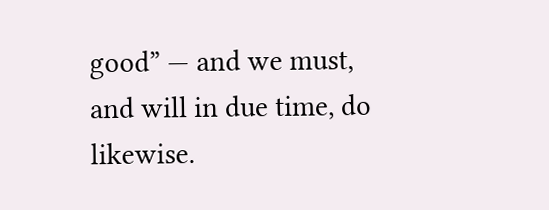good” — and we must, and will in due time, do likewise.